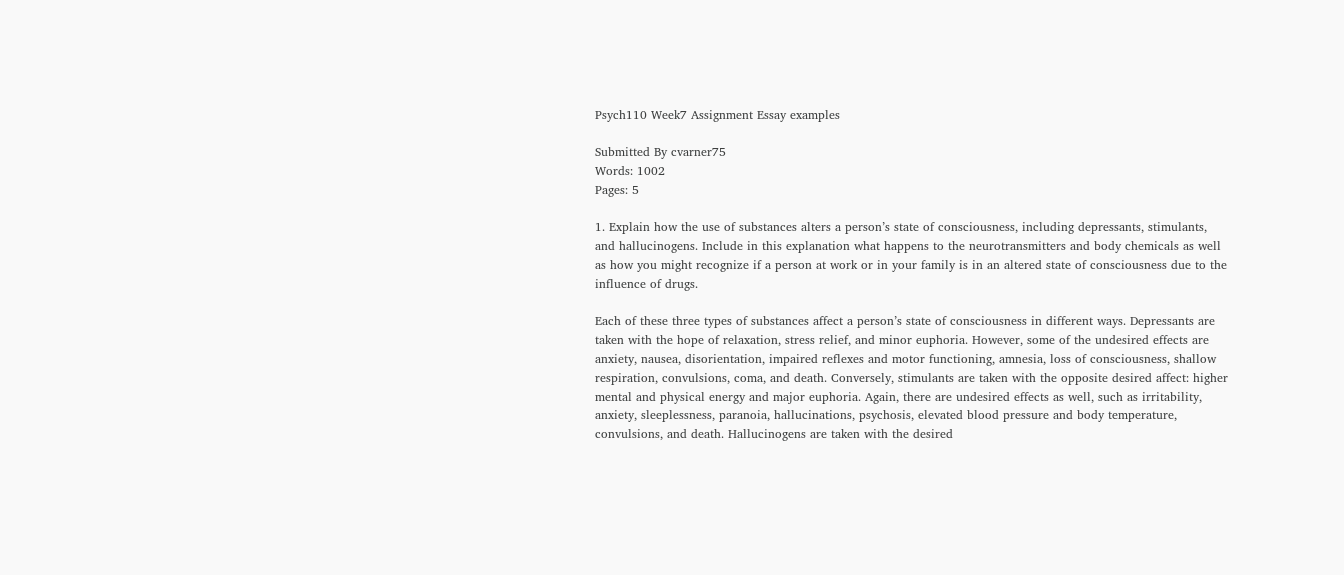Psych110 Week7 Assignment Essay examples

Submitted By cvarner75
Words: 1002
Pages: 5

1. Explain how the use of substances alters a person’s state of consciousness, including depressants, stimulants, and hallucinogens. Include in this explanation what happens to the neurotransmitters and body chemicals as well as how you might recognize if a person at work or in your family is in an altered state of consciousness due to the influence of drugs.

Each of these three types of substances affect a person’s state of consciousness in different ways. Depressants are taken with the hope of relaxation, stress relief, and minor euphoria. However, some of the undesired effects are anxiety, nausea, disorientation, impaired reflexes and motor functioning, amnesia, loss of consciousness, shallow respiration, convulsions, coma, and death. Conversely, stimulants are taken with the opposite desired affect: higher mental and physical energy and major euphoria. Again, there are undesired effects as well, such as irritability, anxiety, sleeplessness, paranoia, hallucinations, psychosis, elevated blood pressure and body temperature, convulsions, and death. Hallucinogens are taken with the desired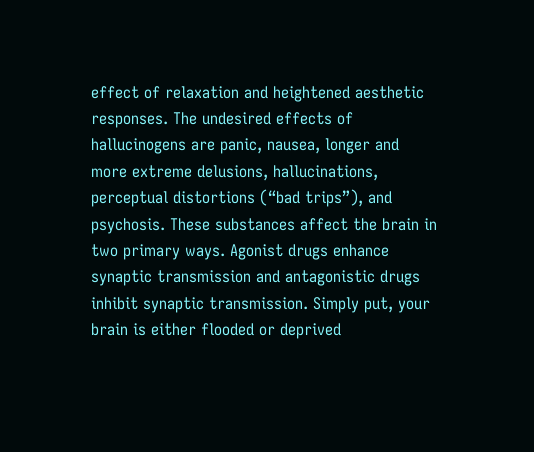effect of relaxation and heightened aesthetic responses. The undesired effects of hallucinogens are panic, nausea, longer and more extreme delusions, hallucinations, perceptual distortions (“bad trips”), and psychosis. These substances affect the brain in two primary ways. Agonist drugs enhance synaptic transmission and antagonistic drugs inhibit synaptic transmission. Simply put, your brain is either flooded or deprived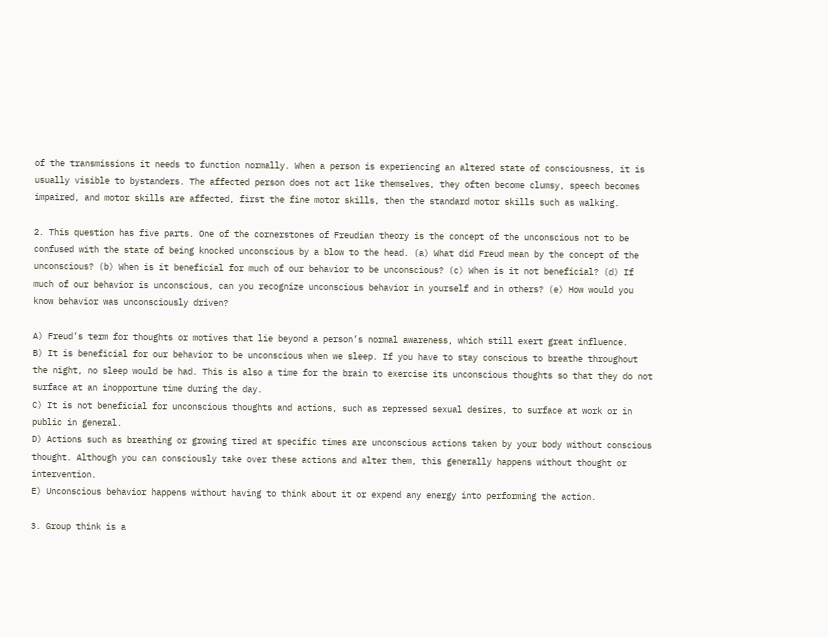of the transmissions it needs to function normally. When a person is experiencing an altered state of consciousness, it is usually visible to bystanders. The affected person does not act like themselves, they often become clumsy, speech becomes impaired, and motor skills are affected, first the fine motor skills, then the standard motor skills such as walking.

2. This question has five parts. One of the cornerstones of Freudian theory is the concept of the unconscious not to be confused with the state of being knocked unconscious by a blow to the head. (a) What did Freud mean by the concept of the unconscious? (b) When is it beneficial for much of our behavior to be unconscious? (c) When is it not beneficial? (d) If much of our behavior is unconscious, can you recognize unconscious behavior in yourself and in others? (e) How would you know behavior was unconsciously driven?

A) Freud’s term for thoughts or motives that lie beyond a person’s normal awareness, which still exert great influence.
B) It is beneficial for our behavior to be unconscious when we sleep. If you have to stay conscious to breathe throughout the night, no sleep would be had. This is also a time for the brain to exercise its unconscious thoughts so that they do not surface at an inopportune time during the day.
C) It is not beneficial for unconscious thoughts and actions, such as repressed sexual desires, to surface at work or in public in general.
D) Actions such as breathing or growing tired at specific times are unconscious actions taken by your body without conscious thought. Although you can consciously take over these actions and alter them, this generally happens without thought or intervention.
E) Unconscious behavior happens without having to think about it or expend any energy into performing the action.

3. Group think is a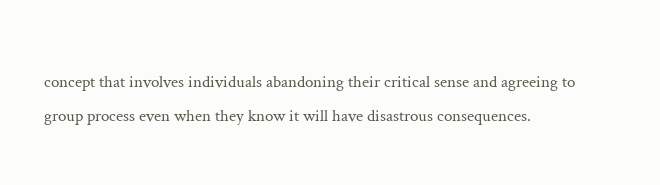concept that involves individuals abandoning their critical sense and agreeing to group process even when they know it will have disastrous consequences.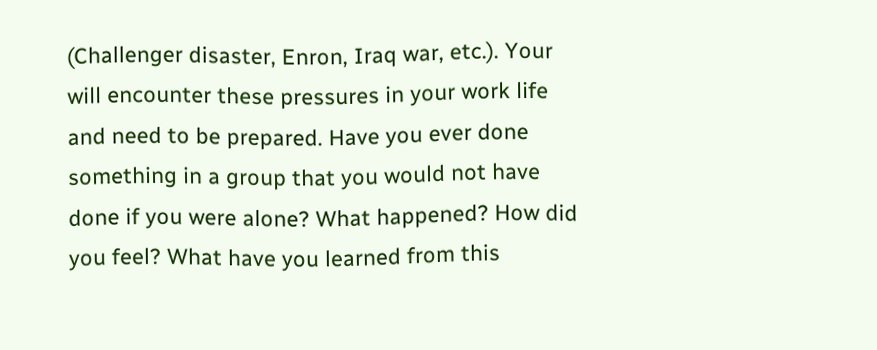(Challenger disaster, Enron, Iraq war, etc.). Your will encounter these pressures in your work life and need to be prepared. Have you ever done something in a group that you would not have done if you were alone? What happened? How did you feel? What have you learned from this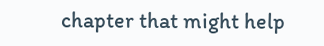chapter that might help